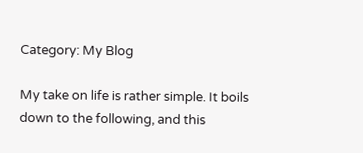Category: My Blog

My take on life is rather simple. It boils down to the following, and this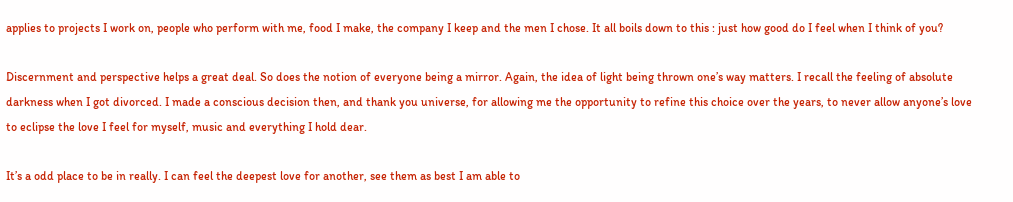applies to projects I work on, people who perform with me, food I make, the company I keep and the men I chose. It all boils down to this : just how good do I feel when I think of you?

Discernment and perspective helps a great deal. So does the notion of everyone being a mirror. Again, the idea of light being thrown one’s way matters. I recall the feeling of absolute darkness when I got divorced. I made a conscious decision then, and thank you universe, for allowing me the opportunity to refine this choice over the years, to never allow anyone’s love to eclipse the love I feel for myself, music and everything I hold dear.

It’s a odd place to be in really. I can feel the deepest love for another, see them as best I am able to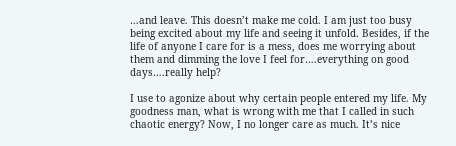…and leave. This doesn’t make me cold. I am just too busy being excited about my life and seeing it unfold. Besides, if the life of anyone I care for is a mess, does me worrying about them and dimming the love I feel for….everything on good days….really help?

I use to agonize about why certain people entered my life. My goodness man, what is wrong with me that I called in such chaotic energy? Now, I no longer care as much. It’s nice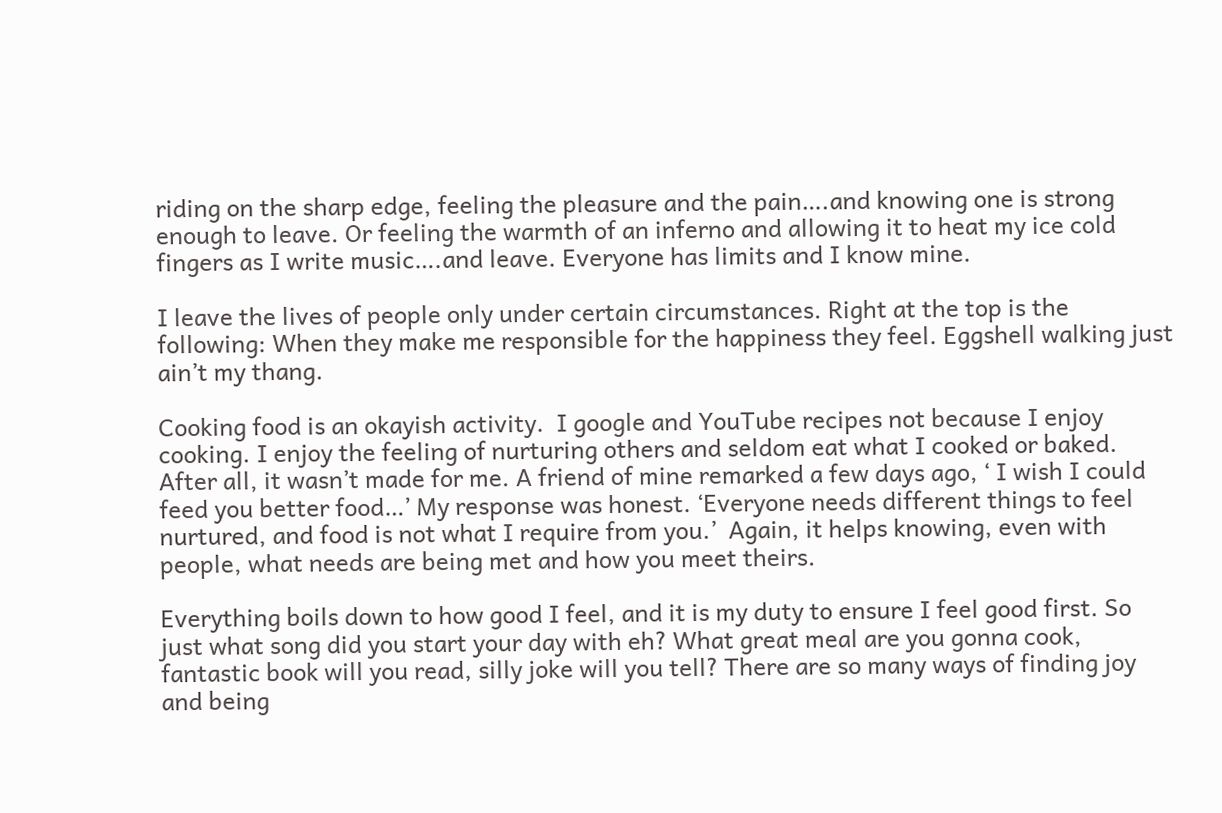riding on the sharp edge, feeling the pleasure and the pain….and knowing one is strong enough to leave. Or feeling the warmth of an inferno and allowing it to heat my ice cold fingers as I write music….and leave. Everyone has limits and I know mine.

I leave the lives of people only under certain circumstances. Right at the top is the following: When they make me responsible for the happiness they feel. Eggshell walking just ain’t my thang.

Cooking food is an okayish activity.  I google and YouTube recipes not because I enjoy cooking. I enjoy the feeling of nurturing others and seldom eat what I cooked or baked. After all, it wasn’t made for me. A friend of mine remarked a few days ago, ‘ I wish I could feed you better food…’ My response was honest. ‘Everyone needs different things to feel nurtured, and food is not what I require from you.’  Again, it helps knowing, even with people, what needs are being met and how you meet theirs.

Everything boils down to how good I feel, and it is my duty to ensure I feel good first. So just what song did you start your day with eh? What great meal are you gonna cook, fantastic book will you read, silly joke will you tell? There are so many ways of finding joy and being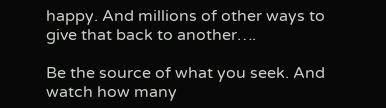happy. And millions of other ways to give that back to another….

Be the source of what you seek. And watch how many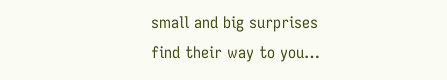small and big surprises find their way to you…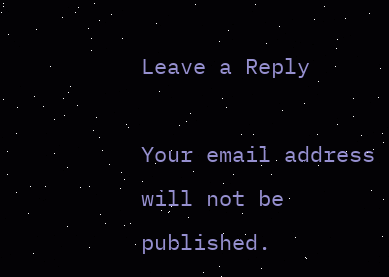Leave a Reply

Your email address will not be published.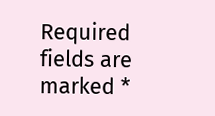Required fields are marked *